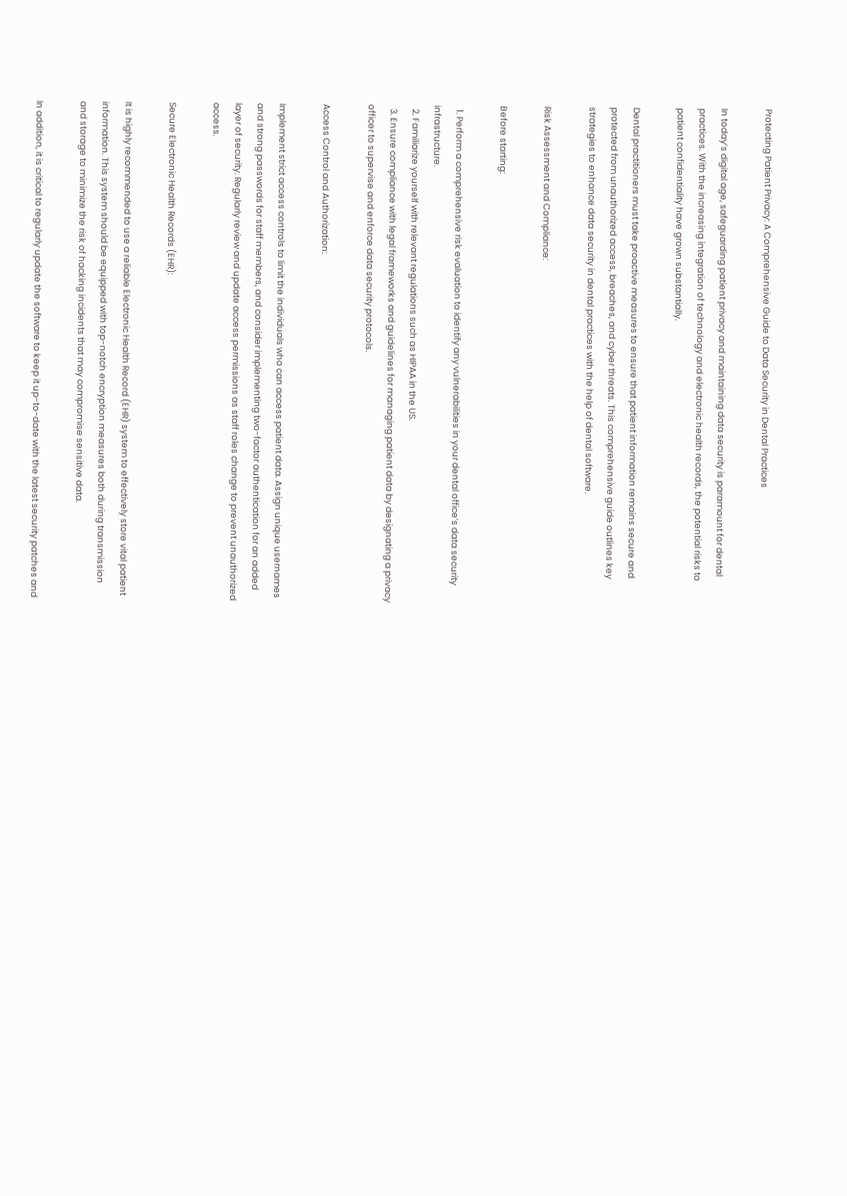Protecting Patient Privacy: A Comprehensive Guide to Data Security in Dental Practices

In today’s digital age, safeguarding patient privacy and maintaining data security is paramount for dental practices. With the increasing integration of technology and electronic health records, the potential risks to patient confidentiality have grown substantially.

Dental practitioners must take proactive measures to ensure that patient information remains secure and protected from unauthorized access, breaches, and cyber threats. This comprehensive guide outlines key strategies to enhance data security in dental practices with the help of dental software.

Risk Assessment and Compliance:

Before starting:

  1. Perform a comprehensive risk evaluation to identify any vulnerabilities in your dental office’s data security infrastructure.
  2. Familiarize yourself with relevant regulations such as HIPAA in the US.
  3. Ensure compliance with legal frameworks and guidelines for managing patient data by designating a privacy officer to supervise and enforce data security protocols.

Access Control and Authorization:

Implement strict access controls to limit the individuals who can access patient data. Assign unique usernames and strong passwords for staff members, and consider implementing two-factor authentication for an added layer of security. Regularly review and update access permissions as staff roles change to prevent unauthorized access.

Secure Electronic Health Records (EHR):

It is highly recommended to use a reliable Electronic Health Record (EHR) system to effectively store vital patient information. This system should be equipped with top-notch encryption measures both during transmission and storage to minimize the risk of hacking incidents that may compromise sensitive data.

In addition, it is critical to regularly update the software to keep it up-to-date with the latest security patches and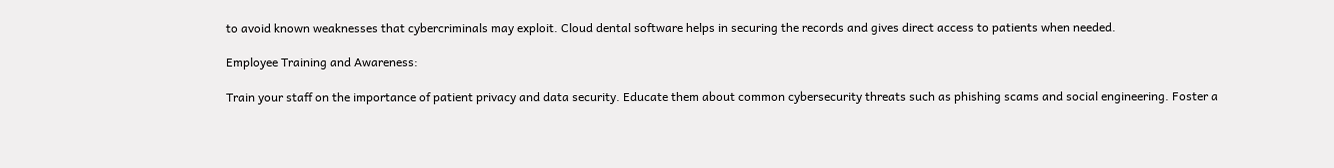to avoid known weaknesses that cybercriminals may exploit. Cloud dental software helps in securing the records and gives direct access to patients when needed.

Employee Training and Awareness:

Train your staff on the importance of patient privacy and data security. Educate them about common cybersecurity threats such as phishing scams and social engineering. Foster a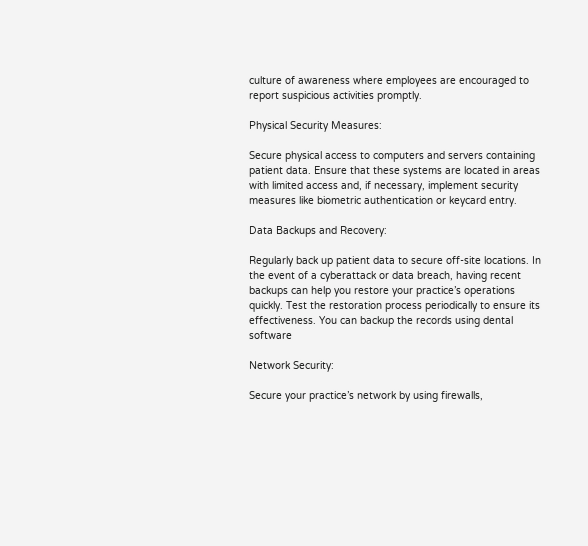culture of awareness where employees are encouraged to report suspicious activities promptly.

Physical Security Measures:

Secure physical access to computers and servers containing patient data. Ensure that these systems are located in areas with limited access and, if necessary, implement security measures like biometric authentication or keycard entry.

Data Backups and Recovery:

Regularly back up patient data to secure off-site locations. In the event of a cyberattack or data breach, having recent backups can help you restore your practice’s operations quickly. Test the restoration process periodically to ensure its effectiveness. You can backup the records using dental software

Network Security:

Secure your practice’s network by using firewalls,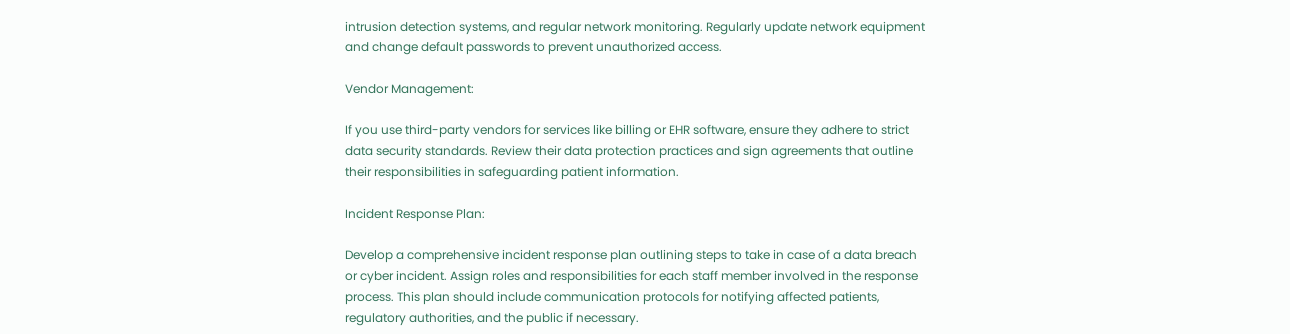intrusion detection systems, and regular network monitoring. Regularly update network equipment and change default passwords to prevent unauthorized access.

Vendor Management:

If you use third-party vendors for services like billing or EHR software, ensure they adhere to strict data security standards. Review their data protection practices and sign agreements that outline their responsibilities in safeguarding patient information.

Incident Response Plan:

Develop a comprehensive incident response plan outlining steps to take in case of a data breach or cyber incident. Assign roles and responsibilities for each staff member involved in the response process. This plan should include communication protocols for notifying affected patients, regulatory authorities, and the public if necessary.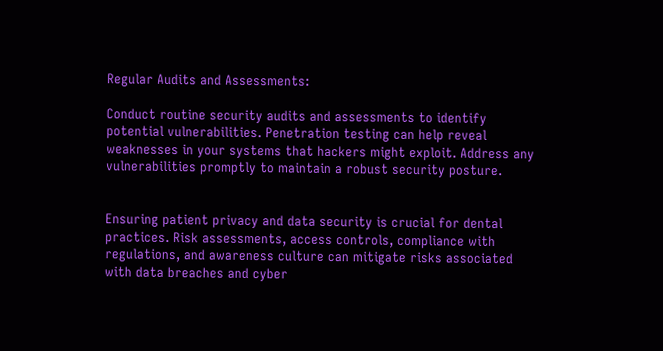Regular Audits and Assessments:

Conduct routine security audits and assessments to identify potential vulnerabilities. Penetration testing can help reveal weaknesses in your systems that hackers might exploit. Address any vulnerabilities promptly to maintain a robust security posture.


Ensuring patient privacy and data security is crucial for dental practices. Risk assessments, access controls, compliance with regulations, and awareness culture can mitigate risks associated with data breaches and cyber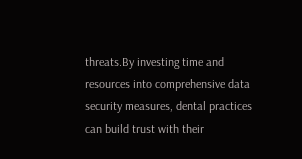threats.By investing time and resources into comprehensive data security measures, dental practices can build trust with their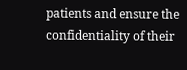patients and ensure the confidentiality of their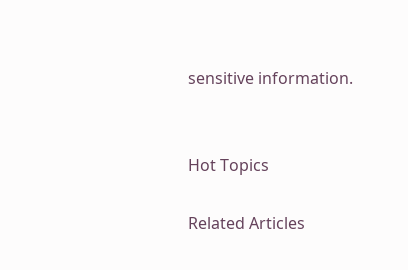sensitive information.


Hot Topics

Related Articles